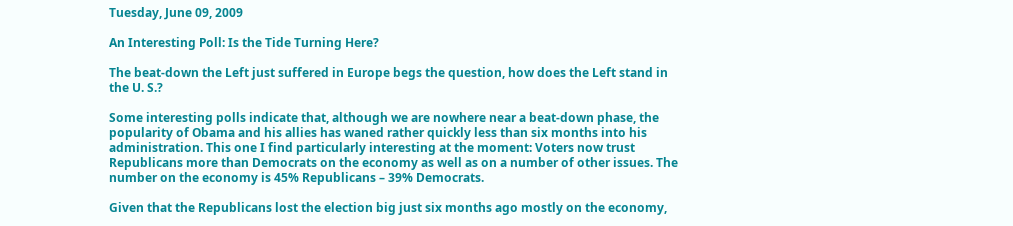Tuesday, June 09, 2009

An Interesting Poll: Is the Tide Turning Here?

The beat-down the Left just suffered in Europe begs the question, how does the Left stand in the U. S.?

Some interesting polls indicate that, although we are nowhere near a beat-down phase, the popularity of Obama and his allies has waned rather quickly less than six months into his administration. This one I find particularly interesting at the moment: Voters now trust Republicans more than Democrats on the economy as well as on a number of other issues. The number on the economy is 45% Republicans – 39% Democrats.

Given that the Republicans lost the election big just six months ago mostly on the economy,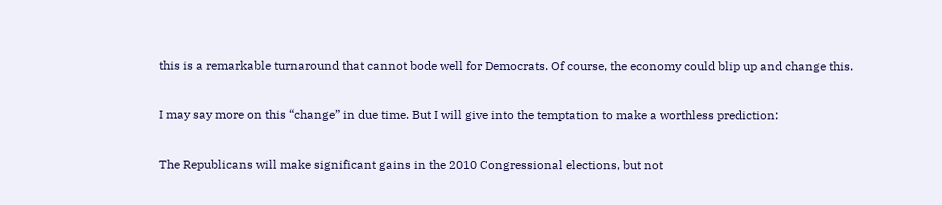this is a remarkable turnaround that cannot bode well for Democrats. Of course, the economy could blip up and change this.

I may say more on this “change” in due time. But I will give into the temptation to make a worthless prediction:

The Republicans will make significant gains in the 2010 Congressional elections, but not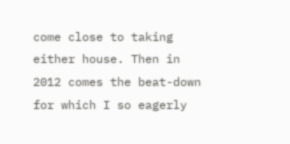come close to taking either house. Then in 2012 comes the beat-down for which I so eagerly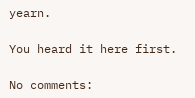yearn.

You heard it here first.

No comments: